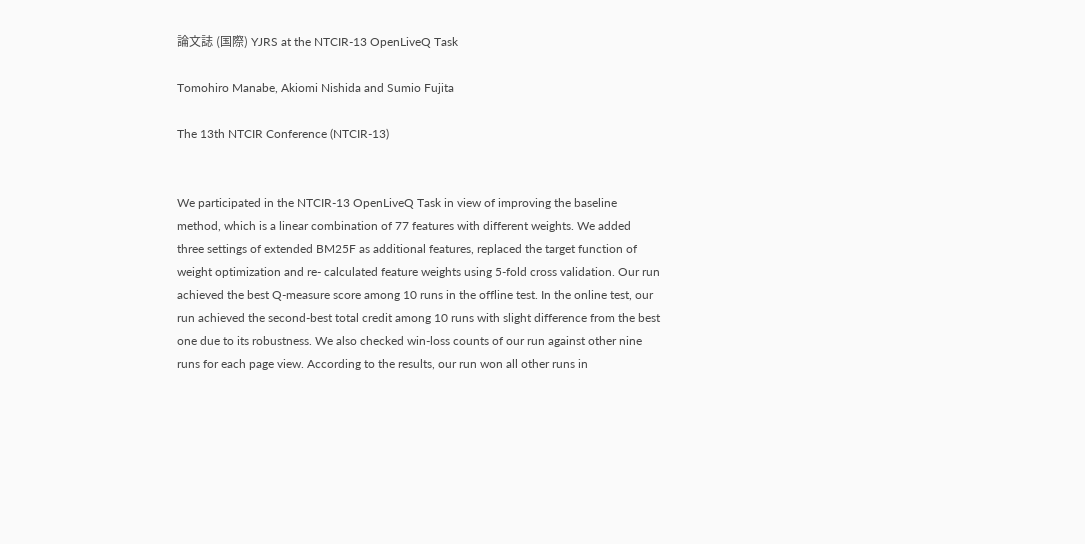論文誌 (国際) YJRS at the NTCIR-13 OpenLiveQ Task

Tomohiro Manabe, Akiomi Nishida and Sumio Fujita

The 13th NTCIR Conference (NTCIR-13)


We participated in the NTCIR-13 OpenLiveQ Task in view of improving the baseline method, which is a linear combination of 77 features with different weights. We added three settings of extended BM25F as additional features, replaced the target function of weight optimization and re- calculated feature weights using 5-fold cross validation. Our run achieved the best Q-measure score among 10 runs in the offline test. In the online test, our run achieved the second-best total credit among 10 runs with slight difference from the best one due to its robustness. We also checked win-loss counts of our run against other nine runs for each page view. According to the results, our run won all other runs in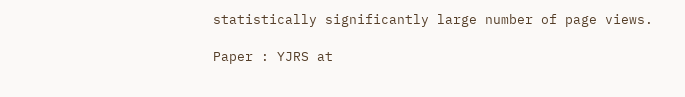statistically significantly large number of page views.

Paper : YJRS at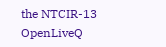the NTCIR-13 OpenLiveQ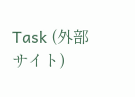Task (外部サイト)